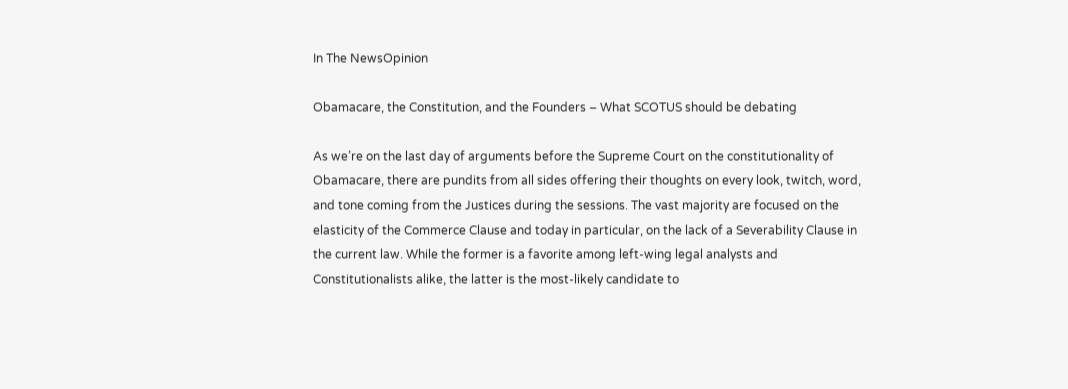In The NewsOpinion

Obamacare, the Constitution, and the Founders – What SCOTUS should be debating

As we’re on the last day of arguments before the Supreme Court on the constitutionality of Obamacare, there are pundits from all sides offering their thoughts on every look, twitch, word, and tone coming from the Justices during the sessions. The vast majority are focused on the elasticity of the Commerce Clause and today in particular, on the lack of a Severability Clause in the current law. While the former is a favorite among left-wing legal analysts and Constitutionalists alike, the latter is the most-likely candidate to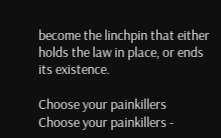become the linchpin that either holds the law in place, or ends its existence.

Choose your painkillers
Choose your painkillers -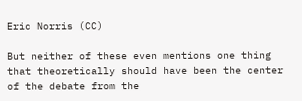Eric Norris (CC)

But neither of these even mentions one thing that theoretically should have been the center of the debate from the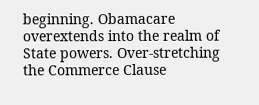beginning. Obamacare overextends into the realm of State powers. Over-stretching the Commerce Clause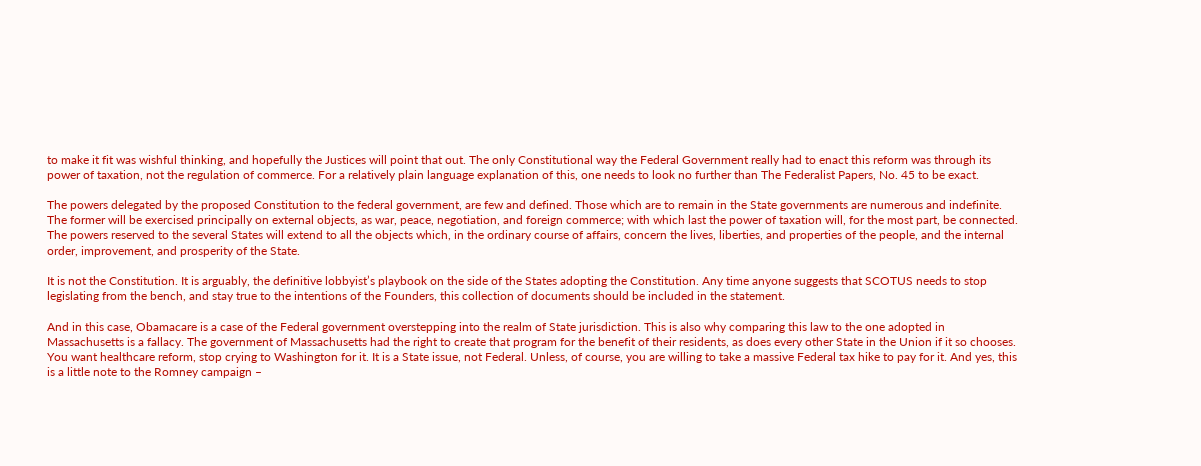to make it fit was wishful thinking, and hopefully the Justices will point that out. The only Constitutional way the Federal Government really had to enact this reform was through its power of taxation, not the regulation of commerce. For a relatively plain language explanation of this, one needs to look no further than The Federalist Papers, No. 45 to be exact.

The powers delegated by the proposed Constitution to the federal government, are few and defined. Those which are to remain in the State governments are numerous and indefinite. The former will be exercised principally on external objects, as war, peace, negotiation, and foreign commerce; with which last the power of taxation will, for the most part, be connected. The powers reserved to the several States will extend to all the objects which, in the ordinary course of affairs, concern the lives, liberties, and properties of the people, and the internal order, improvement, and prosperity of the State.

It is not the Constitution. It is arguably, the definitive lobbyist’s playbook on the side of the States adopting the Constitution. Any time anyone suggests that SCOTUS needs to stop legislating from the bench, and stay true to the intentions of the Founders, this collection of documents should be included in the statement.

And in this case, Obamacare is a case of the Federal government overstepping into the realm of State jurisdiction. This is also why comparing this law to the one adopted in Massachusetts is a fallacy. The government of Massachusetts had the right to create that program for the benefit of their residents, as does every other State in the Union if it so chooses. You want healthcare reform, stop crying to Washington for it. It is a State issue, not Federal. Unless, of course, you are willing to take a massive Federal tax hike to pay for it. And yes, this is a little note to the Romney campaign –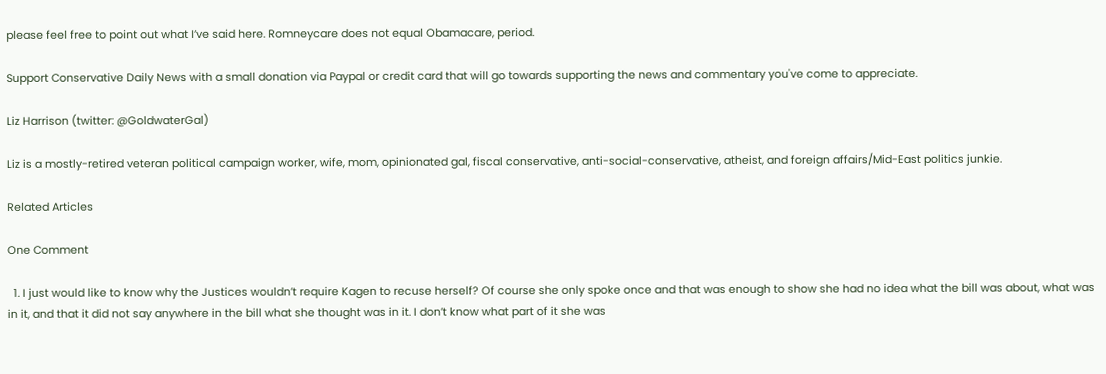please feel free to point out what I’ve said here. Romneycare does not equal Obamacare, period.

Support Conservative Daily News with a small donation via Paypal or credit card that will go towards supporting the news and commentary you've come to appreciate.

Liz Harrison (twitter: @GoldwaterGal)

Liz is a mostly-retired veteran political campaign worker, wife, mom, opinionated gal, fiscal conservative, anti-social-conservative, atheist, and foreign affairs/Mid-East politics junkie.

Related Articles

One Comment

  1. I just would like to know why the Justices wouldn’t require Kagen to recuse herself? Of course she only spoke once and that was enough to show she had no idea what the bill was about, what was in it, and that it did not say anywhere in the bill what she thought was in it. I don’t know what part of it she was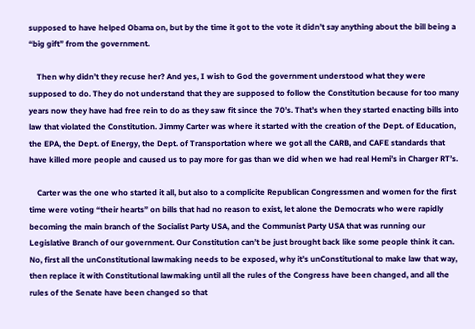supposed to have helped Obama on, but by the time it got to the vote it didn’t say anything about the bill being a “big gift” from the government.

    Then why didn’t they recuse her? And yes, I wish to God the government understood what they were supposed to do. They do not understand that they are supposed to follow the Constitution because for too many years now they have had free rein to do as they saw fit since the 70’s. That’s when they started enacting bills into law that violated the Constitution. Jimmy Carter was where it started with the creation of the Dept. of Education, the EPA, the Dept. of Energy, the Dept. of Transportation where we got all the CARB, and CAFE standards that have killed more people and caused us to pay more for gas than we did when we had real Hemi’s in Charger RT’s.

    Carter was the one who started it all, but also to a complicite Republican Congressmen and women for the first time were voting “their hearts” on bills that had no reason to exist, let alone the Democrats who were rapidly becoming the main branch of the Socialist Party USA, and the Communist Party USA that was running our Legislative Branch of our government. Our Constitution can’t be just brought back like some people think it can. No, first all the unConstitutional lawmaking needs to be exposed, why it’s unConstitutional to make law that way, then replace it with Constitutional lawmaking until all the rules of the Congress have been changed, and all the rules of the Senate have been changed so that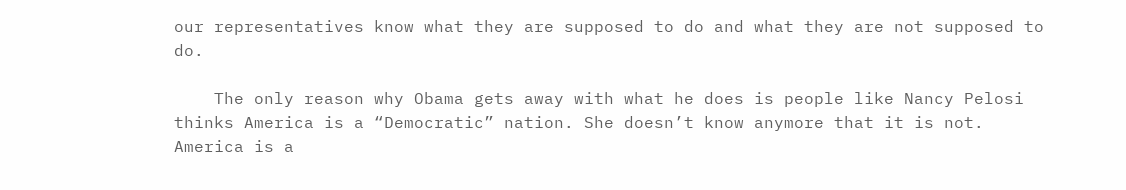our representatives know what they are supposed to do and what they are not supposed to do.

    The only reason why Obama gets away with what he does is people like Nancy Pelosi thinks America is a “Democratic” nation. She doesn’t know anymore that it is not. America is a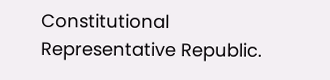Constitutional Representative Republic.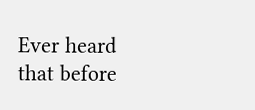Ever heard that before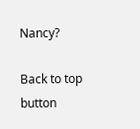Nancy?

Back to top button